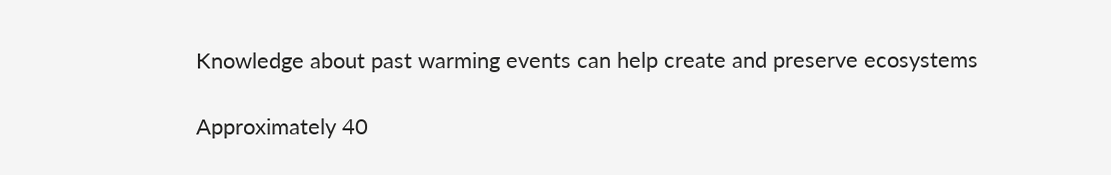Knowledge about past warming events can help create and preserve ecosystems

Approximately 40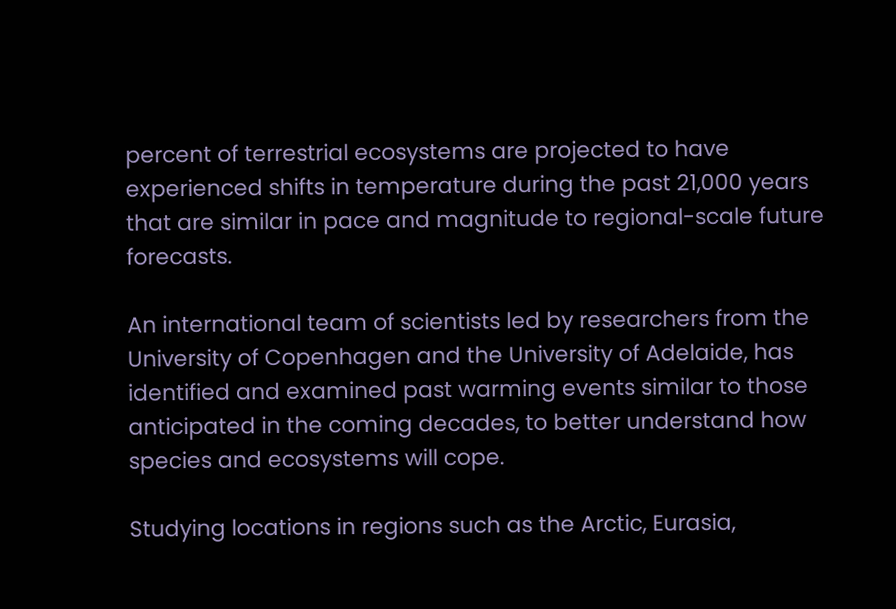percent of terrestrial ecosystems are projected to have experienced shifts in temperature during the past 21,000 years that are similar in pace and magnitude to regional-scale future forecasts.

An international team of scientists led by researchers from the University of Copenhagen and the University of Adelaide, has identified and examined past warming events similar to those anticipated in the coming decades, to better understand how species and ecosystems will cope.

Studying locations in regions such as the Arctic, Eurasia,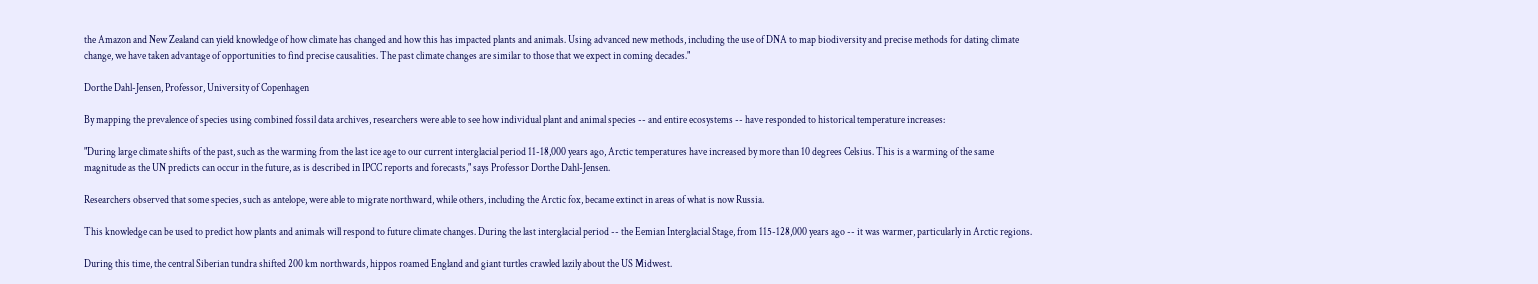the Amazon and New Zealand can yield knowledge of how climate has changed and how this has impacted plants and animals. Using advanced new methods, including the use of DNA to map biodiversity and precise methods for dating climate change, we have taken advantage of opportunities to find precise causalities. The past climate changes are similar to those that we expect in coming decades."

Dorthe Dahl-Jensen, Professor, University of Copenhagen

By mapping the prevalence of species using combined fossil data archives, researchers were able to see how individual plant and animal species -- and entire ecosystems -- have responded to historical temperature increases:

"During large climate shifts of the past, such as the warming from the last ice age to our current interglacial period 11-18,000 years ago, Arctic temperatures have increased by more than 10 degrees Celsius. This is a warming of the same magnitude as the UN predicts can occur in the future, as is described in IPCC reports and forecasts," says Professor Dorthe Dahl-Jensen.

Researchers observed that some species, such as antelope, were able to migrate northward, while others, including the Arctic fox, became extinct in areas of what is now Russia.

This knowledge can be used to predict how plants and animals will respond to future climate changes. During the last interglacial period -- the Eemian Interglacial Stage, from 115-128,000 years ago -- it was warmer, particularly in Arctic regions.

During this time, the central Siberian tundra shifted 200 km northwards, hippos roamed England and giant turtles crawled lazily about the US Midwest.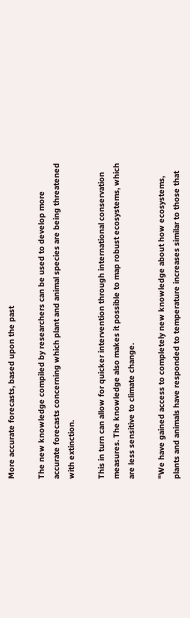More accurate forecasts, based upon the past

The new knowledge compiled by researchers can be used to develop more accurate forecasts concerning which plant and animal species are being threatened with extinction.

This in turn can allow for quicker intervention through international conservation measures. The knowledge also makes it possible to map robust ecosystems, which are less sensitive to climate change.

"We have gained access to completely new knowledge about how ecosystems, plants and animals have responded to temperature increases similar to those that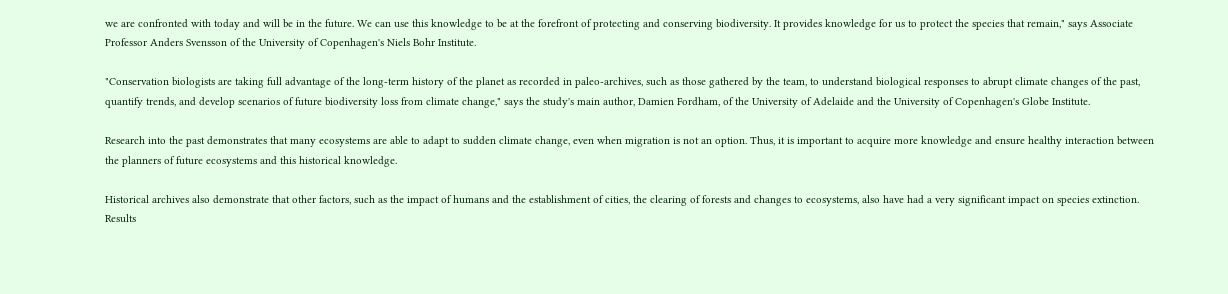we are confronted with today and will be in the future. We can use this knowledge to be at the forefront of protecting and conserving biodiversity. It provides knowledge for us to protect the species that remain," says Associate Professor Anders Svensson of the University of Copenhagen's Niels Bohr Institute.

"Conservation biologists are taking full advantage of the long-term history of the planet as recorded in paleo-archives, such as those gathered by the team, to understand biological responses to abrupt climate changes of the past, quantify trends, and develop scenarios of future biodiversity loss from climate change," says the study's main author, Damien Fordham, of the University of Adelaide and the University of Copenhagen's Globe Institute.

Research into the past demonstrates that many ecosystems are able to adapt to sudden climate change, even when migration is not an option. Thus, it is important to acquire more knowledge and ensure healthy interaction between the planners of future ecosystems and this historical knowledge.

Historical archives also demonstrate that other factors, such as the impact of humans and the establishment of cities, the clearing of forests and changes to ecosystems, also have had a very significant impact on species extinction. Results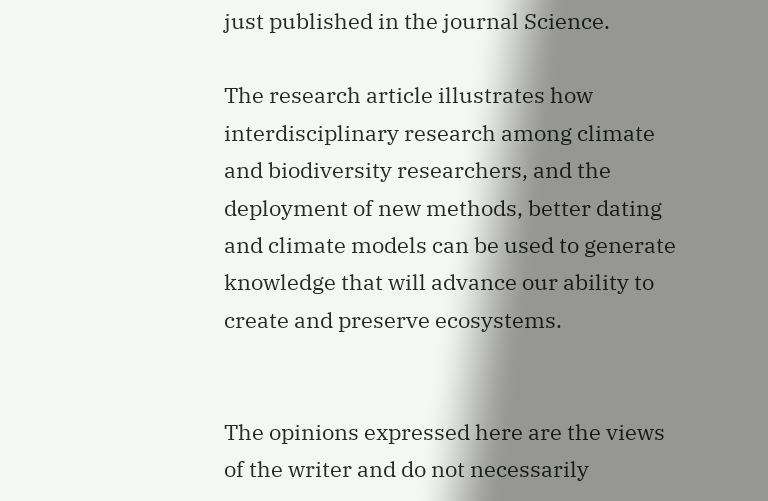just published in the journal Science.

The research article illustrates how interdisciplinary research among climate and biodiversity researchers, and the deployment of new methods, better dating and climate models can be used to generate knowledge that will advance our ability to create and preserve ecosystems.


The opinions expressed here are the views of the writer and do not necessarily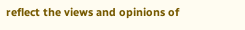reflect the views and opinions of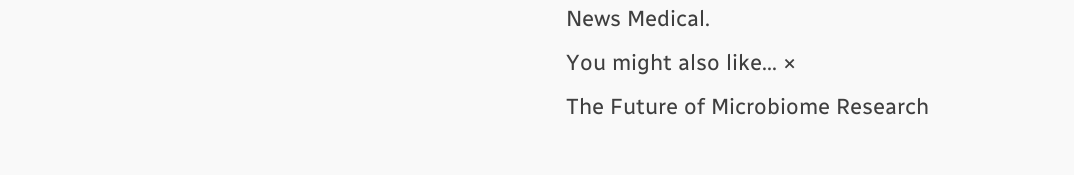News Medical.
You might also like... ×
The Future of Microbiome Research